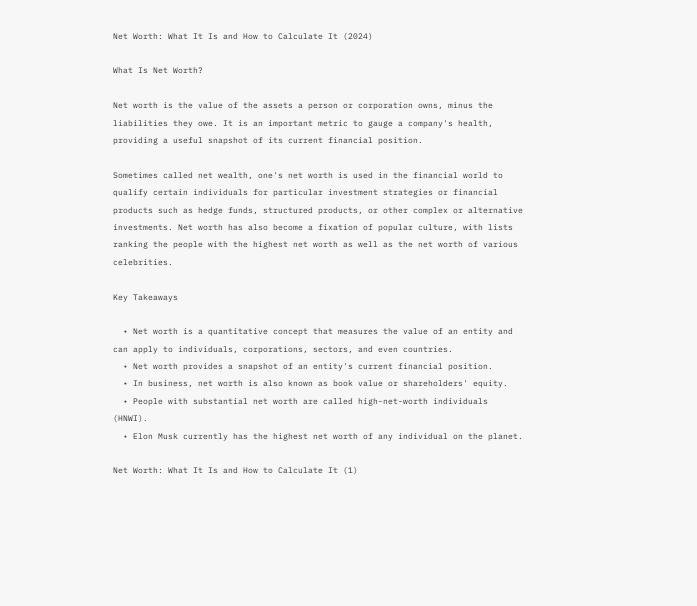Net Worth: What It Is and How to Calculate It (2024)

What Is Net Worth?

Net worth is the value of the assets a person or corporation owns, minus the liabilities they owe. It is an important metric to gauge a company's health, providing a useful snapshot of its current financial position.

Sometimes called net wealth, one's net worth is used in the financial world to qualify certain individuals for particular investment strategies or financial products such as hedge funds, structured products, or other complex or alternative investments. Net worth has also become a fixation of popular culture, with lists ranking the people with the highest net worth as well as the net worth of various celebrities.

Key Takeaways

  • Net worth is a quantitative concept that measures the value of an entity and can apply to individuals, corporations, sectors, and even countries.
  • Net worth provides a snapshot of an entity's current financial position.
  • In business, net worth is also known as book value or shareholders' equity.
  • People with substantial net worth are called high-net-worth individuals (HNWI).
  • Elon Musk currently has the highest net worth of any individual on the planet.

Net Worth: What It Is and How to Calculate It (1)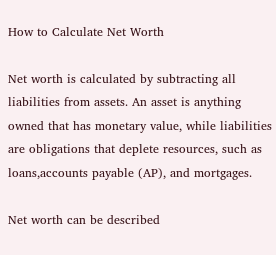How to Calculate Net Worth

Net worth is calculated by subtracting all liabilities from assets. An asset is anything owned that has monetary value, while liabilities are obligations that deplete resources, such as loans,accounts payable (AP), and mortgages.

Net worth can be described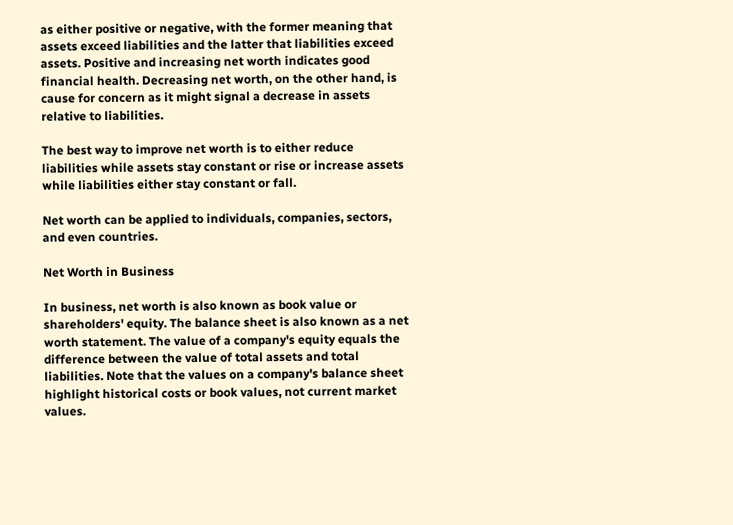as either positive or negative, with the former meaning that assets exceed liabilities and the latter that liabilities exceed assets. Positive and increasing net worth indicates good financial health. Decreasing net worth, on the other hand, is cause for concern as it might signal a decrease in assets relative to liabilities.

The best way to improve net worth is to either reduce liabilities while assets stay constant or rise or increase assets while liabilities either stay constant or fall.

Net worth can be applied to individuals, companies, sectors, and even countries.

Net Worth in Business

In business, net worth is also known as book value or shareholders' equity. The balance sheet is also known as a net worth statement. The value of a company's equity equals the difference between the value of total assets and total liabilities. Note that the values on a company's balance sheet highlight historical costs or book values, not current market values.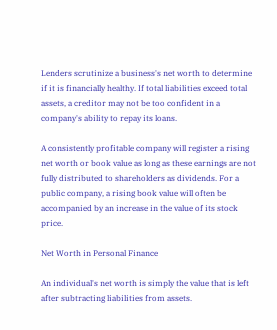Lenders scrutinize a business's net worth to determine if it is financially healthy. If total liabilities exceed total assets, a creditor may not be too confident in a company's ability to repay its loans.

A consistently profitable company will register a rising net worth or book value as long as these earnings are not fully distributed to shareholders as dividends. For a public company, a rising book value will often be accompanied by an increase in the value of its stock price.

Net Worth in Personal Finance

An individual's net worth is simply the value that is left after subtracting liabilities from assets.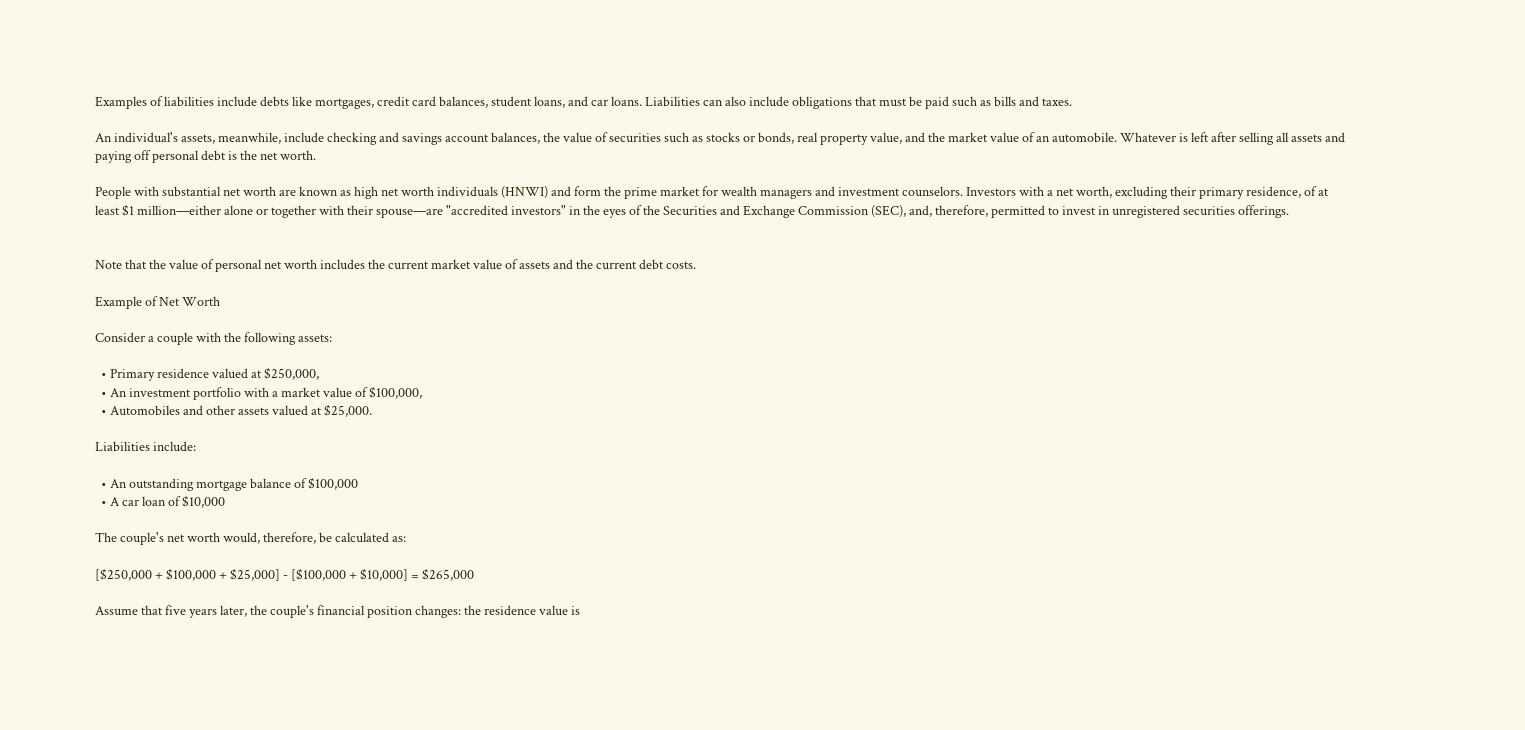Examples of liabilities include debts like mortgages, credit card balances, student loans, and car loans. Liabilities can also include obligations that must be paid such as bills and taxes.

An individual's assets, meanwhile, include checking and savings account balances, the value of securities such as stocks or bonds, real property value, and the market value of an automobile. Whatever is left after selling all assets and paying off personal debt is the net worth.

People with substantial net worth are known as high net worth individuals (HNWI) and form the prime market for wealth managers and investment counselors. Investors with a net worth, excluding their primary residence, of at least $1 million—either alone or together with their spouse—are "accredited investors" in the eyes of the Securities and Exchange Commission (SEC), and, therefore, permitted to invest in unregistered securities offerings.


Note that the value of personal net worth includes the current market value of assets and the current debt costs.

Example of Net Worth

Consider a couple with the following assets:

  • Primary residence valued at $250,000,
  • An investment portfolio with a market value of $100,000,
  • Automobiles and other assets valued at $25,000.

Liabilities include:

  • An outstanding mortgage balance of $100,000
  • A car loan of $10,000

The couple's net worth would, therefore, be calculated as:

[$250,000 + $100,000 + $25,000] - [$100,000 + $10,000] = $265,000

Assume that five years later, the couple's financial position changes: the residence value is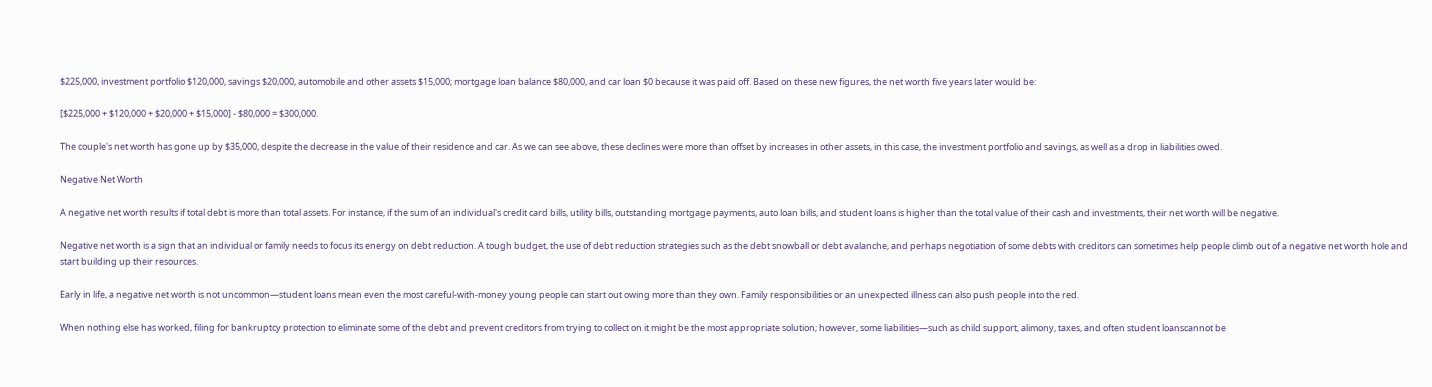$225,000, investment portfolio $120,000, savings $20,000, automobile and other assets $15,000; mortgage loan balance $80,000, and car loan $0 because it was paid off. Based on these new figures, the net worth five years later would be:

[$225,000 + $120,000 + $20,000 + $15,000] - $80,000 = $300,000.

The couple's net worth has gone up by $35,000, despite the decrease in the value of their residence and car. As we can see above, these declines were more than offset by increases in other assets, in this case, the investment portfolio and savings, as well as a drop in liabilities owed.

Negative Net Worth

A negative net worth results if total debt is more than total assets. For instance, if the sum of an individual's credit card bills, utility bills, outstanding mortgage payments, auto loan bills, and student loans is higher than the total value of their cash and investments, their net worth will be negative.

Negative net worth is a sign that an individual or family needs to focus its energy on debt reduction. A tough budget, the use of debt reduction strategies such as the debt snowball or debt avalanche, and perhaps negotiation of some debts with creditors can sometimes help people climb out of a negative net worth hole and start building up their resources.

Early in life, a negative net worth is not uncommon—student loans mean even the most careful-with-money young people can start out owing more than they own. Family responsibilities or an unexpected illness can also push people into the red.

When nothing else has worked, filing for bankruptcy protection to eliminate some of the debt and prevent creditors from trying to collect on it might be the most appropriate solution; however, some liabilities—such as child support, alimony, taxes, and often student loanscannot be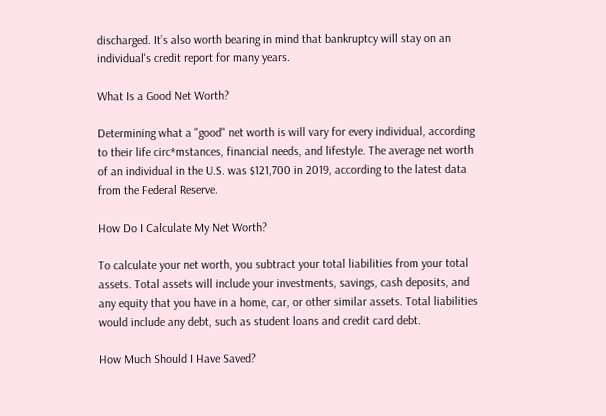discharged. It’s also worth bearing in mind that bankruptcy will stay on an individual's credit report for many years.

What Is a Good Net Worth?

Determining what a "good" net worth is will vary for every individual, according to their life circ*mstances, financial needs, and lifestyle. The average net worth of an individual in the U.S. was $121,700 in 2019, according to the latest data from the Federal Reserve.

How Do I Calculate My Net Worth?

To calculate your net worth, you subtract your total liabilities from your total assets. Total assets will include your investments, savings, cash deposits, and any equity that you have in a home, car, or other similar assets. Total liabilities would include any debt, such as student loans and credit card debt.

How Much Should I Have Saved?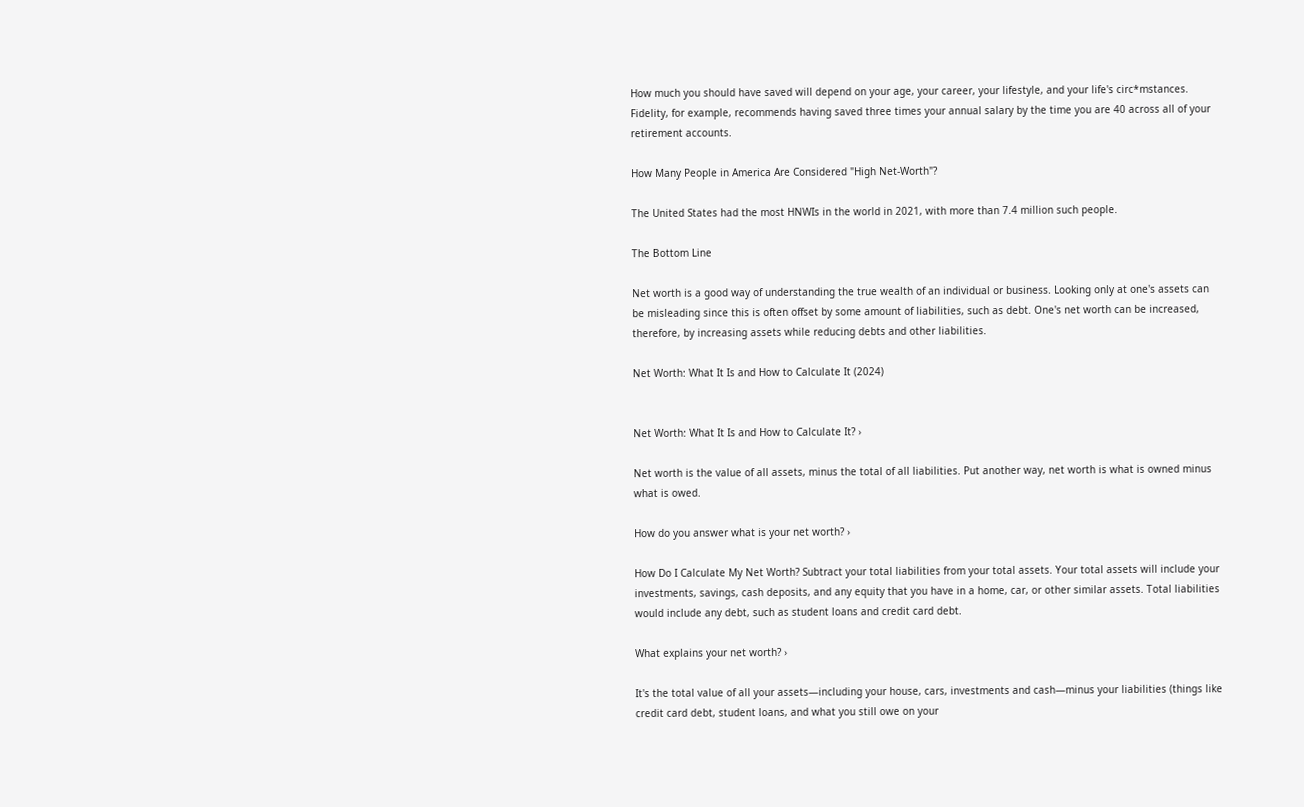How much you should have saved will depend on your age, your career, your lifestyle, and your life's circ*mstances. Fidelity, for example, recommends having saved three times your annual salary by the time you are 40 across all of your retirement accounts.

How Many People in America Are Considered "High Net-Worth"?

The United States had the most HNWIs in the world in 2021, with more than 7.4 million such people.

The Bottom Line

Net worth is a good way of understanding the true wealth of an individual or business. Looking only at one's assets can be misleading since this is often offset by some amount of liabilities, such as debt. One's net worth can be increased, therefore, by increasing assets while reducing debts and other liabilities.

Net Worth: What It Is and How to Calculate It (2024)


Net Worth: What It Is and How to Calculate It? ›

Net worth is the value of all assets, minus the total of all liabilities. Put another way, net worth is what is owned minus what is owed.

How do you answer what is your net worth? ›

How Do I Calculate My Net Worth? Subtract your total liabilities from your total assets. Your total assets will include your investments, savings, cash deposits, and any equity that you have in a home, car, or other similar assets. Total liabilities would include any debt, such as student loans and credit card debt.

What explains your net worth? ›

It's the total value of all your assets—including your house, cars, investments and cash—minus your liabilities (things like credit card debt, student loans, and what you still owe on your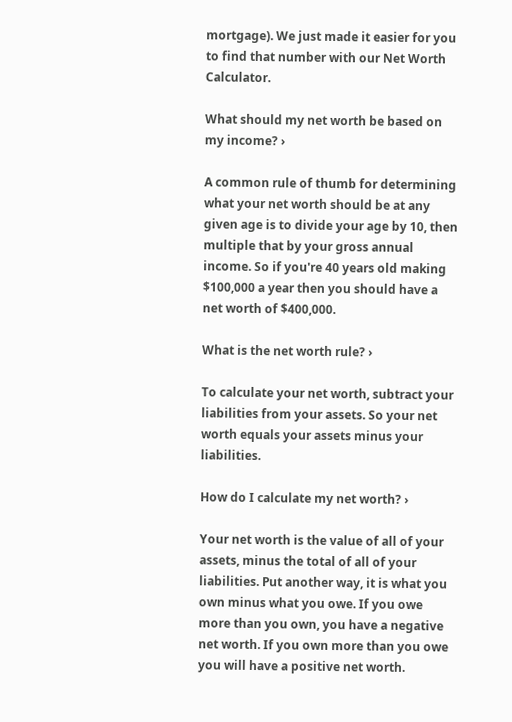mortgage). We just made it easier for you to find that number with our Net Worth Calculator.

What should my net worth be based on my income? ›

A common rule of thumb for determining what your net worth should be at any given age is to divide your age by 10, then multiple that by your gross annual income. So if you're 40 years old making $100,000 a year then you should have a net worth of $400,000.

What is the net worth rule? ›

To calculate your net worth, subtract your liabilities from your assets. So your net worth equals your assets minus your liabilities.

How do I calculate my net worth? ›

Your net worth is the value of all of your assets, minus the total of all of your liabilities. Put another way, it is what you own minus what you owe. If you owe more than you own, you have a negative net worth. If you own more than you owe you will have a positive net worth.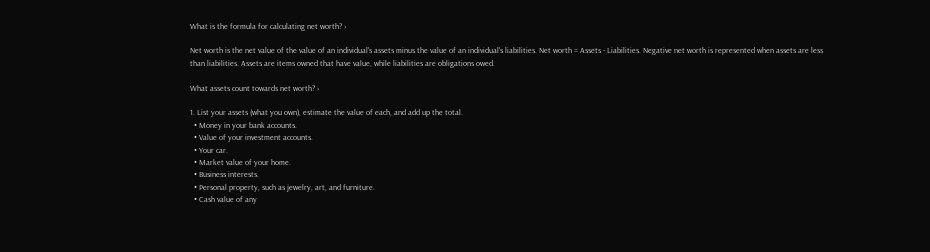What is the formula for calculating net worth? ›

Net worth is the net value of the value of an individual's assets minus the value of an individual's liabilities. Net worth = Assets - Liabilities. Negative net worth is represented when assets are less than liabilities. Assets are items owned that have value, while liabilities are obligations owed.

What assets count towards net worth? ›

1. List your assets (what you own), estimate the value of each, and add up the total.
  • Money in your bank accounts.
  • Value of your investment accounts.
  • Your car.
  • Market value of your home.
  • Business interests.
  • Personal property, such as jewelry, art, and furniture.
  • Cash value of any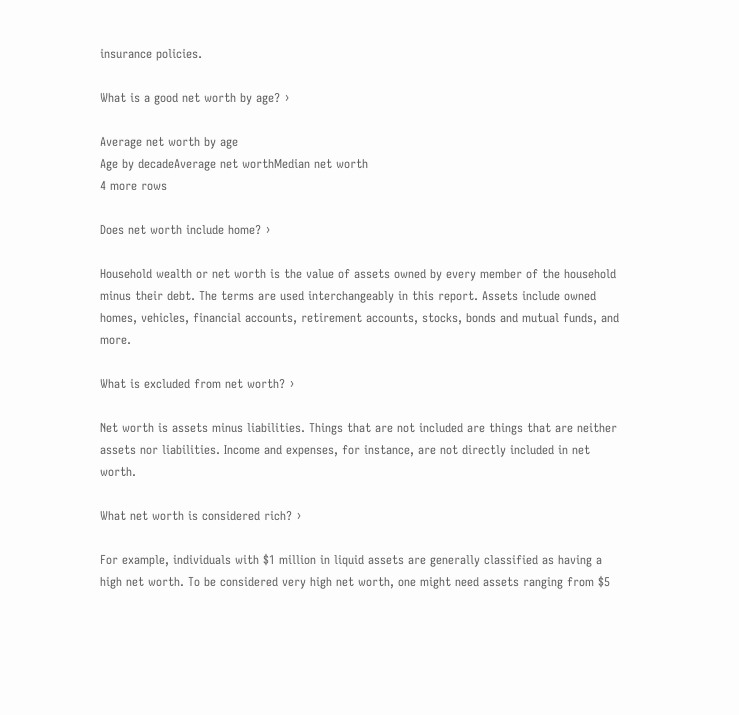insurance policies.

What is a good net worth by age? ›

Average net worth by age
Age by decadeAverage net worthMedian net worth
4 more rows

Does net worth include home? ›

Household wealth or net worth is the value of assets owned by every member of the household minus their debt. The terms are used interchangeably in this report. Assets include owned homes, vehicles, financial accounts, retirement accounts, stocks, bonds and mutual funds, and more.

What is excluded from net worth? ›

Net worth is assets minus liabilities. Things that are not included are things that are neither assets nor liabilities. Income and expenses, for instance, are not directly included in net worth.

What net worth is considered rich? ›

For example, individuals with $1 million in liquid assets are generally classified as having a high net worth. To be considered very high net worth, one might need assets ranging from $5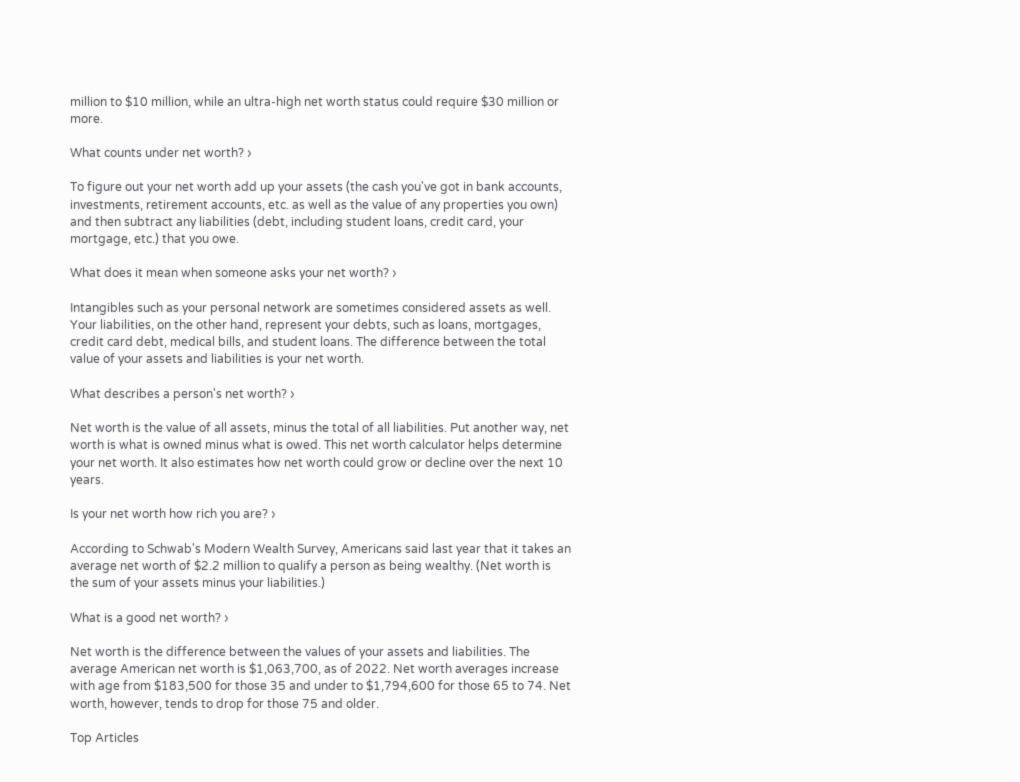million to $10 million, while an ultra-high net worth status could require $30 million or more.

What counts under net worth? ›

To figure out your net worth add up your assets (the cash you've got in bank accounts, investments, retirement accounts, etc. as well as the value of any properties you own) and then subtract any liabilities (debt, including student loans, credit card, your mortgage, etc.) that you owe.

What does it mean when someone asks your net worth? ›

Intangibles such as your personal network are sometimes considered assets as well. Your liabilities, on the other hand, represent your debts, such as loans, mortgages, credit card debt, medical bills, and student loans. The difference between the total value of your assets and liabilities is your net worth.

What describes a person's net worth? ›

Net worth is the value of all assets, minus the total of all liabilities. Put another way, net worth is what is owned minus what is owed. This net worth calculator helps determine your net worth. It also estimates how net worth could grow or decline over the next 10 years.

Is your net worth how rich you are? ›

According to Schwab's Modern Wealth Survey, Americans said last year that it takes an average net worth of $2.2 million to qualify a person as being wealthy. (Net worth is the sum of your assets minus your liabilities.)

What is a good net worth? ›

Net worth is the difference between the values of your assets and liabilities. The average American net worth is $1,063,700, as of 2022. Net worth averages increase with age from $183,500 for those 35 and under to $1,794,600 for those 65 to 74. Net worth, however, tends to drop for those 75 and older.

Top Articles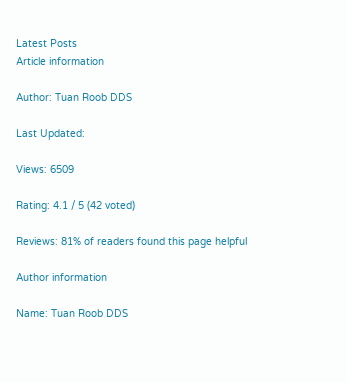Latest Posts
Article information

Author: Tuan Roob DDS

Last Updated:

Views: 6509

Rating: 4.1 / 5 (42 voted)

Reviews: 81% of readers found this page helpful

Author information

Name: Tuan Roob DDS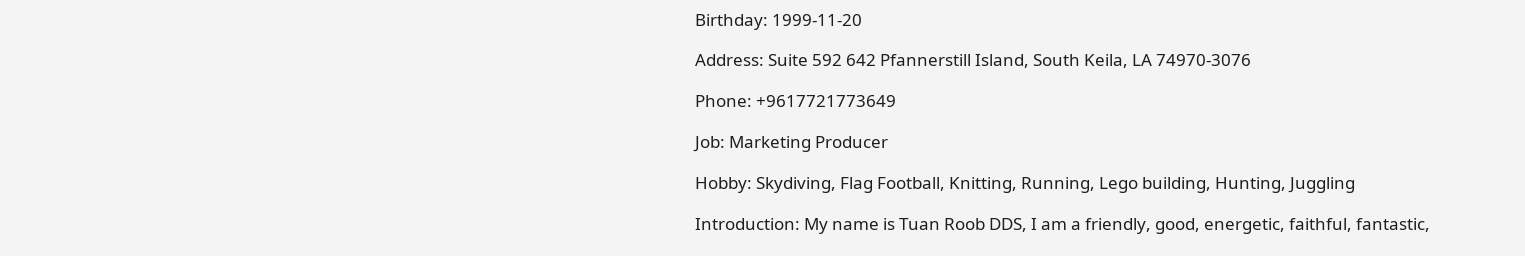Birthday: 1999-11-20

Address: Suite 592 642 Pfannerstill Island, South Keila, LA 74970-3076

Phone: +9617721773649

Job: Marketing Producer

Hobby: Skydiving, Flag Football, Knitting, Running, Lego building, Hunting, Juggling

Introduction: My name is Tuan Roob DDS, I am a friendly, good, energetic, faithful, fantastic,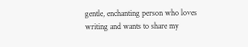gentle, enchanting person who loves writing and wants to share my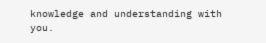knowledge and understanding with you.